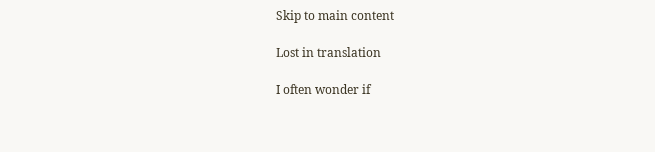Skip to main content

Lost in translation

I often wonder if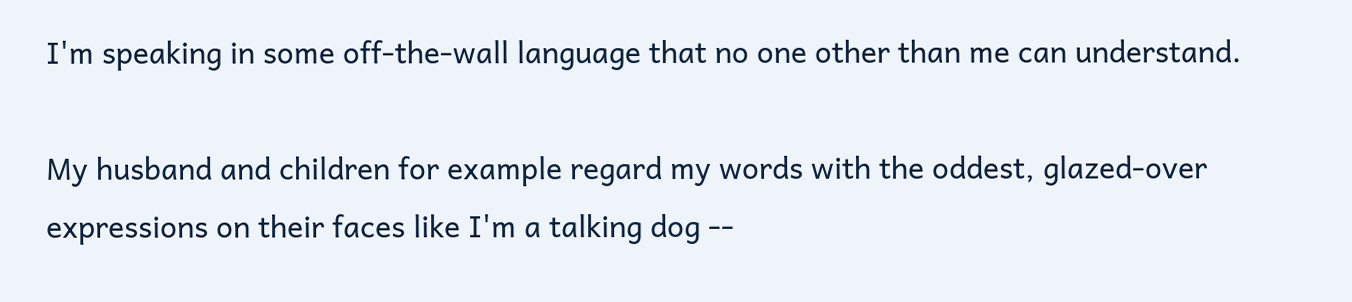I'm speaking in some off-the-wall language that no one other than me can understand.

My husband and children for example regard my words with the oddest, glazed-over expressions on their faces like I'm a talking dog --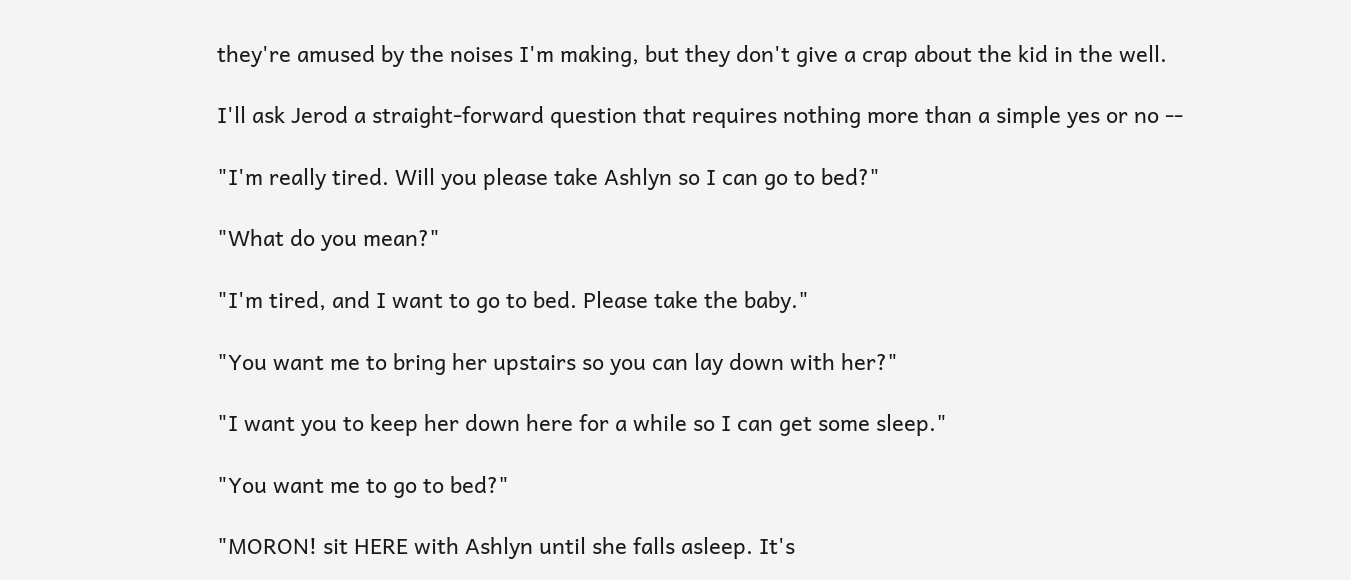they're amused by the noises I'm making, but they don't give a crap about the kid in the well.

I'll ask Jerod a straight-forward question that requires nothing more than a simple yes or no --

"I'm really tired. Will you please take Ashlyn so I can go to bed?"

"What do you mean?"

"I'm tired, and I want to go to bed. Please take the baby."

"You want me to bring her upstairs so you can lay down with her?"

"I want you to keep her down here for a while so I can get some sleep."

"You want me to go to bed?"

"MORON! sit HERE with Ashlyn until she falls asleep. It's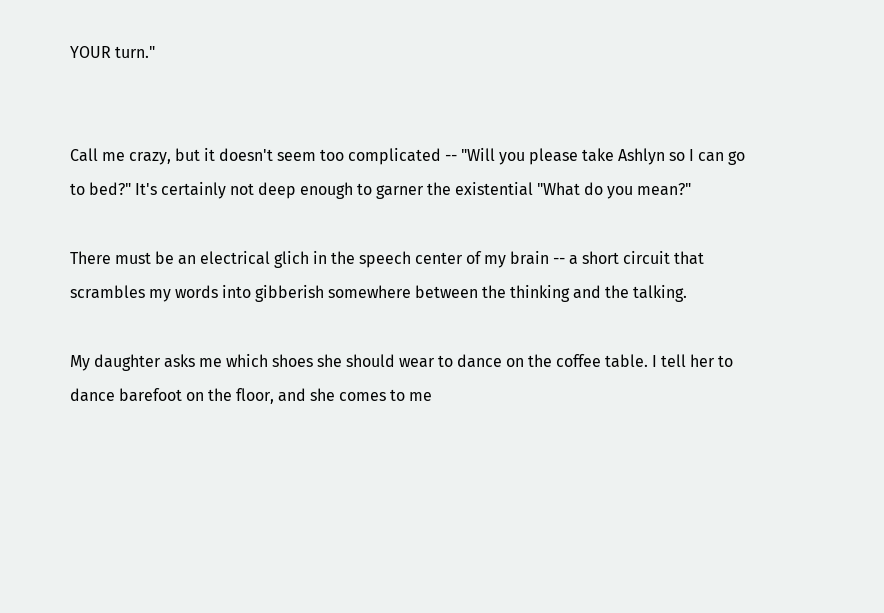YOUR turn."


Call me crazy, but it doesn't seem too complicated -- "Will you please take Ashlyn so I can go to bed?" It's certainly not deep enough to garner the existential "What do you mean?"

There must be an electrical glich in the speech center of my brain -- a short circuit that scrambles my words into gibberish somewhere between the thinking and the talking.

My daughter asks me which shoes she should wear to dance on the coffee table. I tell her to dance barefoot on the floor, and she comes to me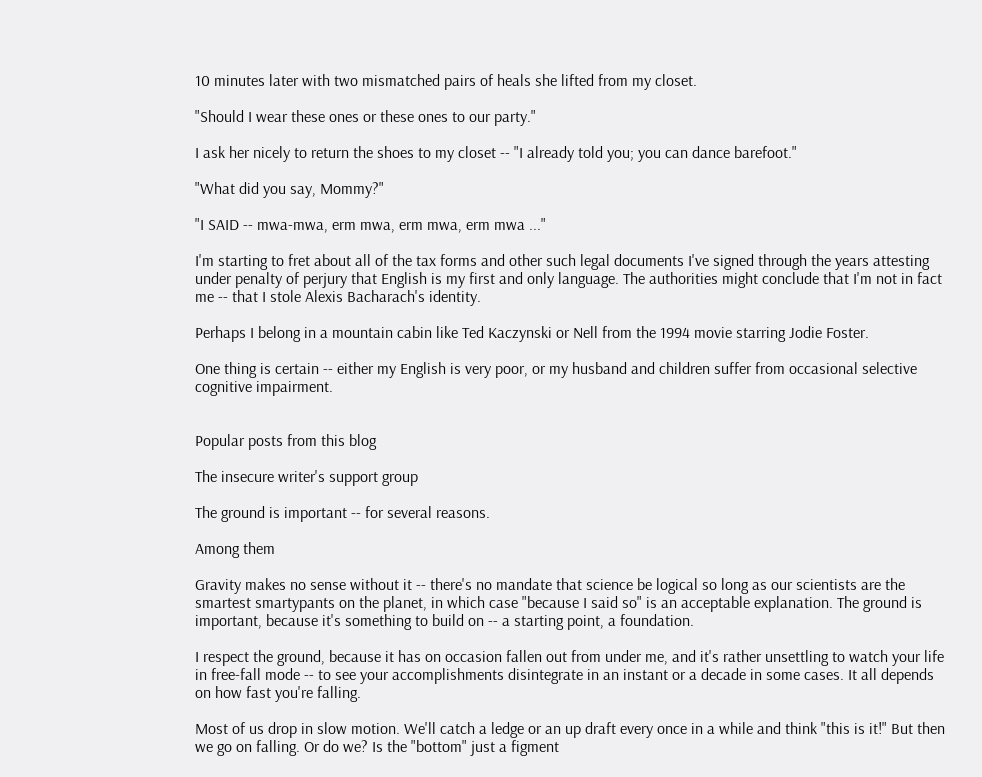10 minutes later with two mismatched pairs of heals she lifted from my closet.

"Should I wear these ones or these ones to our party."

I ask her nicely to return the shoes to my closet -- "I already told you; you can dance barefoot."

"What did you say, Mommy?"

"I SAID -- mwa-mwa, erm mwa, erm mwa, erm mwa ..."

I'm starting to fret about all of the tax forms and other such legal documents I've signed through the years attesting under penalty of perjury that English is my first and only language. The authorities might conclude that I'm not in fact me -- that I stole Alexis Bacharach's identity.

Perhaps I belong in a mountain cabin like Ted Kaczynski or Nell from the 1994 movie starring Jodie Foster.

One thing is certain -- either my English is very poor, or my husband and children suffer from occasional selective cognitive impairment.


Popular posts from this blog

The insecure writer's support group

The ground is important -- for several reasons.

Among them

Gravity makes no sense without it -- there's no mandate that science be logical so long as our scientists are the smartest smartypants on the planet, in which case "because I said so" is an acceptable explanation. The ground is important, because it's something to build on -- a starting point, a foundation.

I respect the ground, because it has on occasion fallen out from under me, and it's rather unsettling to watch your life in free-fall mode -- to see your accomplishments disintegrate in an instant or a decade in some cases. It all depends on how fast you're falling.

Most of us drop in slow motion. We'll catch a ledge or an up draft every once in a while and think "this is it!" But then we go on falling. Or do we? Is the "bottom" just a figment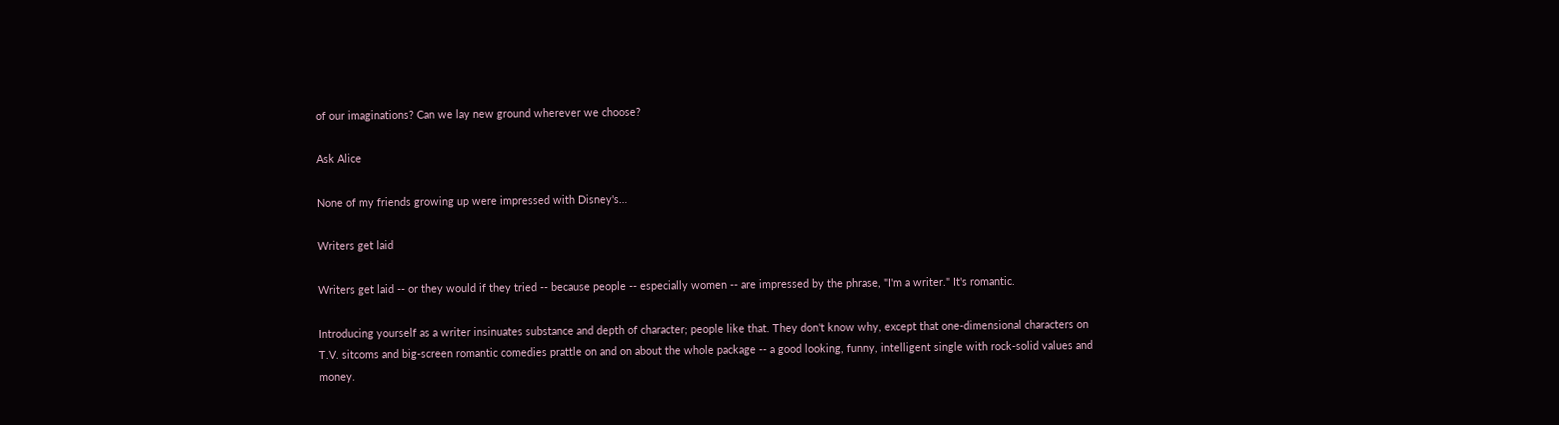of our imaginations? Can we lay new ground wherever we choose?

Ask Alice

None of my friends growing up were impressed with Disney's…

Writers get laid

Writers get laid -- or they would if they tried -- because people -- especially women -- are impressed by the phrase, "I'm a writer." It's romantic.

Introducing yourself as a writer insinuates substance and depth of character; people like that. They don't know why, except that one-dimensional characters on T.V. sitcoms and big-screen romantic comedies prattle on and on about the whole package -- a good looking, funny, intelligent single with rock-solid values and money.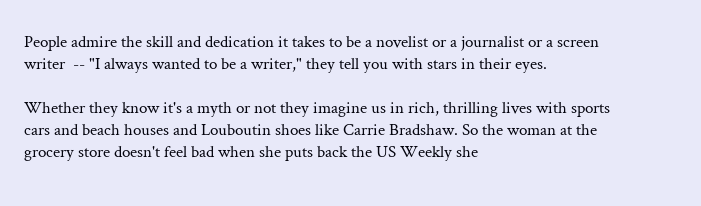People admire the skill and dedication it takes to be a novelist or a journalist or a screen writer  -- "I always wanted to be a writer," they tell you with stars in their eyes.

Whether they know it's a myth or not they imagine us in rich, thrilling lives with sports cars and beach houses and Louboutin shoes like Carrie Bradshaw. So the woman at the grocery store doesn't feel bad when she puts back the US Weekly she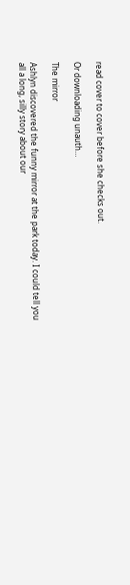read cover to cover before she checks out.

Or downloading unauth…

The mirror

Ashlyn discovered the funny mirror at the park today. I could tell you all a long, silly story about our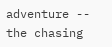adventure -- the chasing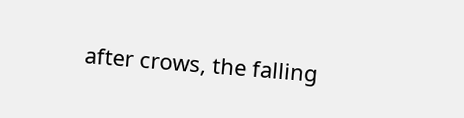after crows, the falling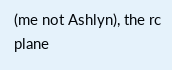(me not Ashlyn), the rc plane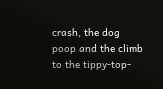crash, the dog poop and the climb to the tippy-top-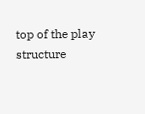top of the play structure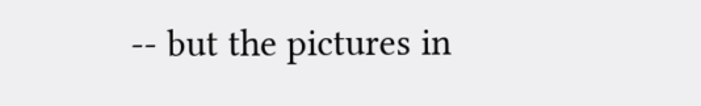-- but the pictures in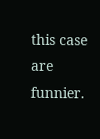this case are funnier.